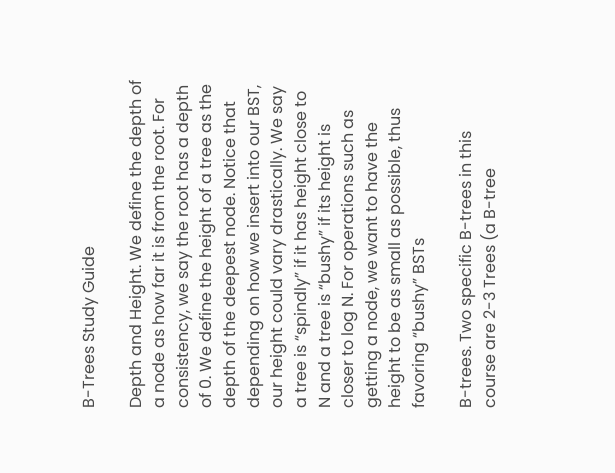B-Trees Study Guide

Depth and Height. We define the depth of a node as how far it is from the root. For consistency, we say the root has a depth of 0. We define the height of a tree as the depth of the deepest node. Notice that depending on how we insert into our BST, our height could vary drastically. We say a tree is “spindly” if it has height close to N and a tree is “bushy” if its height is closer to log N. For operations such as getting a node, we want to have the height to be as small as possible, thus favoring “bushy” BSTs

B-trees. Two specific B-trees in this course are 2-3 Trees (a B-tree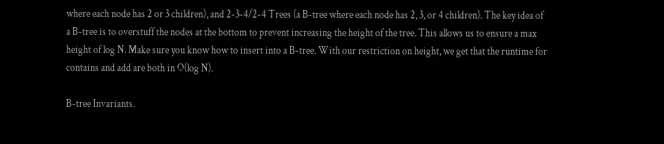where each node has 2 or 3 children), and 2-3-4/2-4 Trees (a B-tree where each node has 2, 3, or 4 children). The key idea of a B-tree is to overstuff the nodes at the bottom to prevent increasing the height of the tree. This allows us to ensure a max height of log N. Make sure you know how to insert into a B-tree. With our restriction on height, we get that the runtime for contains and add are both in O(log N).

B-tree Invariants.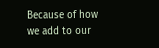Because of how we add to our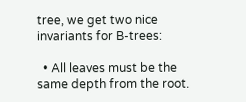tree, we get two nice invariants for B-trees:

  • All leaves must be the same depth from the root.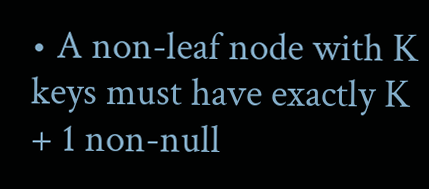• A non-leaf node with K keys must have exactly K + 1 non-null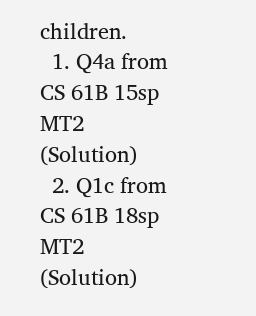children.
  1. Q4a from CS 61B 15sp MT2 (Solution)
  2. Q1c from CS 61B 18sp MT2 (Solution)